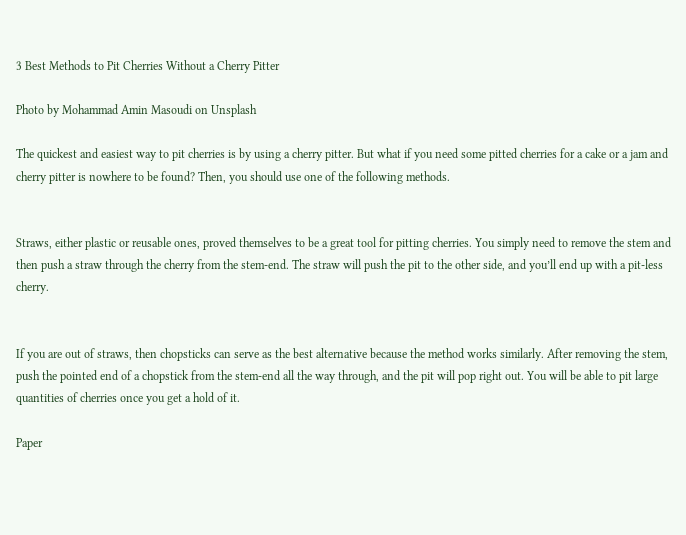3 Best Methods to Pit Cherries Without a Cherry Pitter

Photo by Mohammad Amin Masoudi on Unsplash

The quickest and easiest way to pit cherries is by using a cherry pitter. But what if you need some pitted cherries for a cake or a jam and cherry pitter is nowhere to be found? Then, you should use one of the following methods.


Straws, either plastic or reusable ones, proved themselves to be a great tool for pitting cherries. You simply need to remove the stem and then push a straw through the cherry from the stem-end. The straw will push the pit to the other side, and you’ll end up with a pit-less cherry.


If you are out of straws, then chopsticks can serve as the best alternative because the method works similarly. After removing the stem, push the pointed end of a chopstick from the stem-end all the way through, and the pit will pop right out. You will be able to pit large quantities of cherries once you get a hold of it.

Paper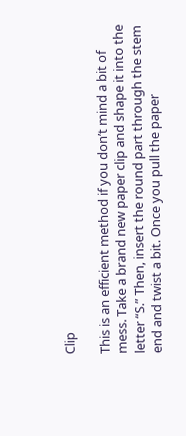Clip

This is an efficient method if you don’t mind a bit of mess. Take a brand new paper clip and shape it into the letter “S.” Then, insert the round part through the stem end and twist a bit. Once you pull the paper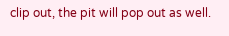clip out, the pit will pop out as well.